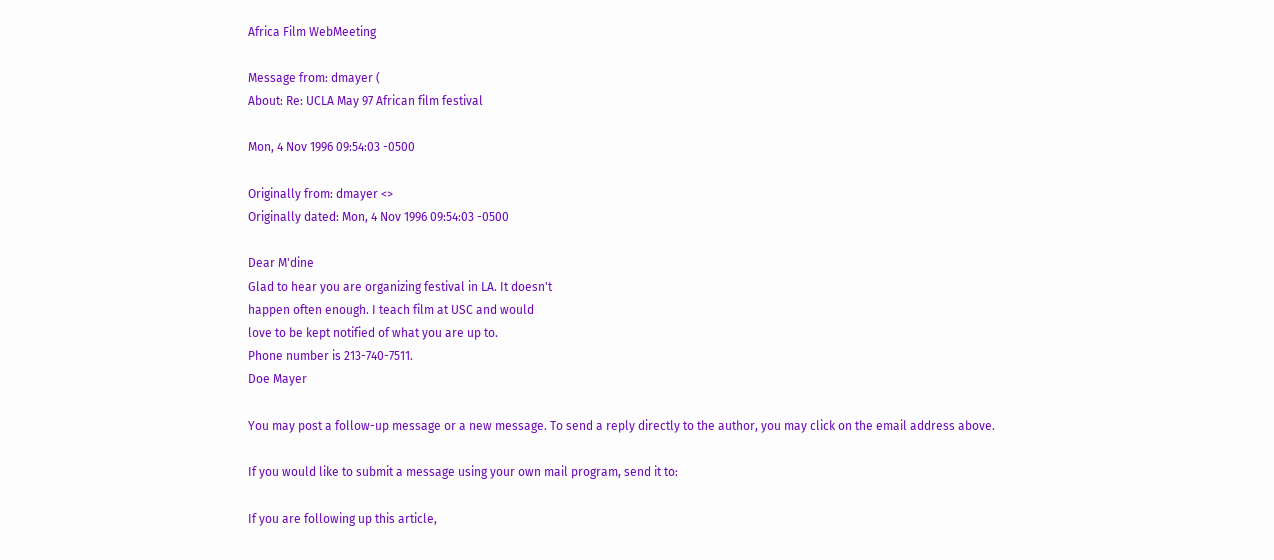Africa Film WebMeeting

Message from: dmayer (
About: Re: UCLA May 97 African film festival

Mon, 4 Nov 1996 09:54:03 -0500

Originally from: dmayer <>
Originally dated: Mon, 4 Nov 1996 09:54:03 -0500

Dear M'dine
Glad to hear you are organizing festival in LA. It doesn't
happen often enough. I teach film at USC and would
love to be kept notified of what you are up to.
Phone number is 213-740-7511.
Doe Mayer

You may post a follow-up message or a new message. To send a reply directly to the author, you may click on the email address above.

If you would like to submit a message using your own mail program, send it to:

If you are following up this article,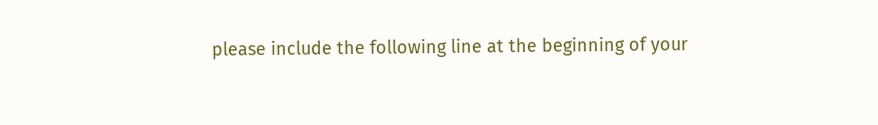please include the following line at the beginning of your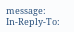message:
In-Reply-To: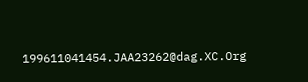199611041454.JAA23262@dag.XC.Org